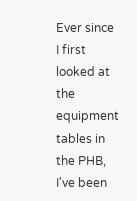Ever since I first looked at the equipment tables in the PHB, I've been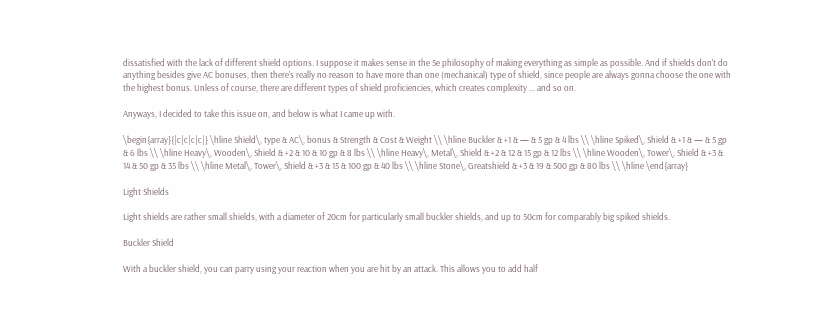dissatisfied with the lack of different shield options. I suppose it makes sense in the 5e philosophy of making everything as simple as possible. And if shields don't do anything besides give AC bonuses, then there's really no reason to have more than one (mechanical) type of shield, since people are always gonna choose the one with the highest bonus. Unless of course, there are different types of shield proficiencies, which creates complexity ... and so on.

Anyways, I decided to take this issue on, and below is what I came up with.

\begin{array}{|c|c|c|c|} \hline Shield\, type & AC\, bonus & Strength & Cost & Weight \\ \hline Buckler & +1 & — & 5 gp & 4 lbs \\ \hline Spiked\, Shield & +1 & — & 5 gp & 6 lbs \\ \hline Heavy\, Wooden\, Shield & +2 & 10 & 10 gp & 8 lbs \\ \hline Heavy\, Metal\, Shield & +2 & 12 & 15 gp & 12 lbs \\ \hline Wooden\, Tower\, Shield & +3 & 14 & 50 gp & 35 lbs \\ \hline Metal\, Tower\, Shield & +3 & 15 & 100 gp & 40 lbs \\ \hline Stone\, Greatshield & +3 & 19 & 500 gp & 80 lbs \\ \hline \end{array}

Light Shields

Light shields are rather small shields, with a diameter of 20cm for particularly small buckler shields, and up to 50cm for comparably big spiked shields.

Buckler Shield

With a buckler shield, you can parry using your reaction when you are hit by an attack. This allows you to add half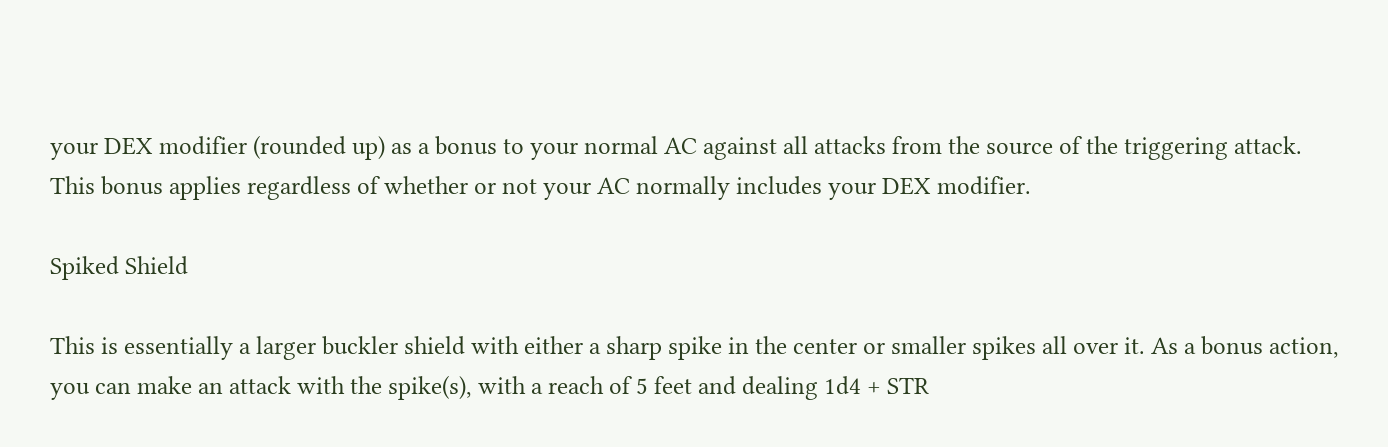your DEX modifier (rounded up) as a bonus to your normal AC against all attacks from the source of the triggering attack. This bonus applies regardless of whether or not your AC normally includes your DEX modifier.

Spiked Shield

This is essentially a larger buckler shield with either a sharp spike in the center or smaller spikes all over it. As a bonus action, you can make an attack with the spike(s), with a reach of 5 feet and dealing 1d4 + STR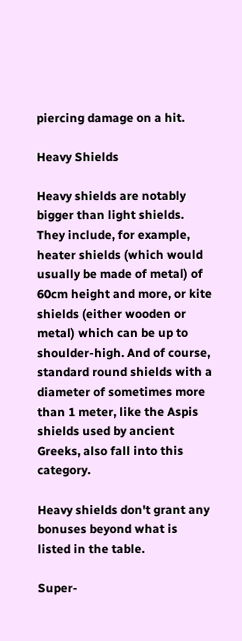piercing damage on a hit.

Heavy Shields

Heavy shields are notably bigger than light shields. They include, for example, heater shields (which would usually be made of metal) of 60cm height and more, or kite shields (either wooden or metal) which can be up to shoulder-high. And of course, standard round shields with a diameter of sometimes more than 1 meter, like the Aspis shields used by ancient Greeks, also fall into this category.

Heavy shields don't grant any bonuses beyond what is listed in the table.

Super-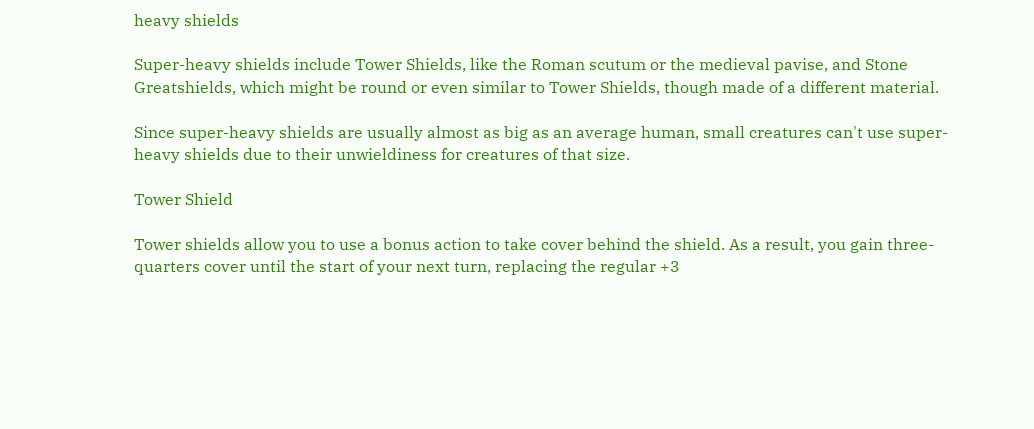heavy shields

Super-heavy shields include Tower Shields, like the Roman scutum or the medieval pavise, and Stone Greatshields, which might be round or even similar to Tower Shields, though made of a different material.

Since super-heavy shields are usually almost as big as an average human, small creatures can't use super-heavy shields due to their unwieldiness for creatures of that size.

Tower Shield

Tower shields allow you to use a bonus action to take cover behind the shield. As a result, you gain three-quarters cover until the start of your next turn, replacing the regular +3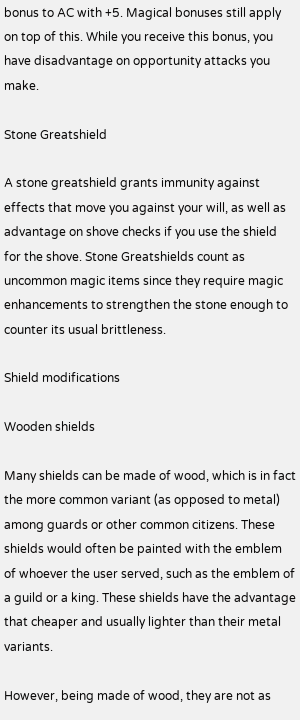bonus to AC with +5. Magical bonuses still apply on top of this. While you receive this bonus, you have disadvantage on opportunity attacks you make.

Stone Greatshield

A stone greatshield grants immunity against effects that move you against your will, as well as advantage on shove checks if you use the shield for the shove. Stone Greatshields count as uncommon magic items since they require magic enhancements to strengthen the stone enough to counter its usual brittleness.

Shield modifications

Wooden shields

Many shields can be made of wood, which is in fact the more common variant (as opposed to metal) among guards or other common citizens. These shields would often be painted with the emblem of whoever the user served, such as the emblem of a guild or a king. These shields have the advantage that cheaper and usually lighter than their metal variants.

However, being made of wood, they are not as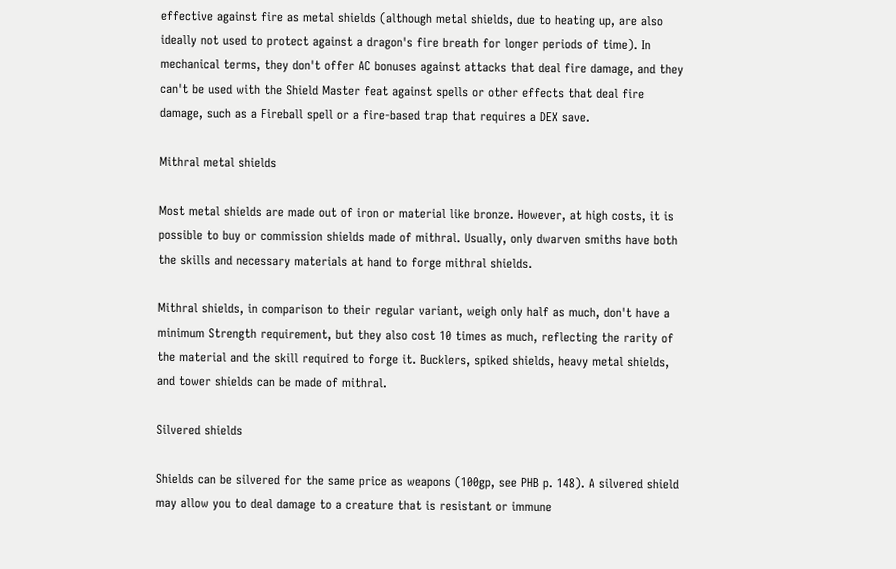effective against fire as metal shields (although metal shields, due to heating up, are also ideally not used to protect against a dragon's fire breath for longer periods of time). In mechanical terms, they don't offer AC bonuses against attacks that deal fire damage, and they can't be used with the Shield Master feat against spells or other effects that deal fire damage, such as a Fireball spell or a fire-based trap that requires a DEX save.

Mithral metal shields

Most metal shields are made out of iron or material like bronze. However, at high costs, it is possible to buy or commission shields made of mithral. Usually, only dwarven smiths have both the skills and necessary materials at hand to forge mithral shields.

Mithral shields, in comparison to their regular variant, weigh only half as much, don't have a minimum Strength requirement, but they also cost 10 times as much, reflecting the rarity of the material and the skill required to forge it. Bucklers, spiked shields, heavy metal shields, and tower shields can be made of mithral.

Silvered shields

Shields can be silvered for the same price as weapons (100gp, see PHB p. 148). A silvered shield may allow you to deal damage to a creature that is resistant or immune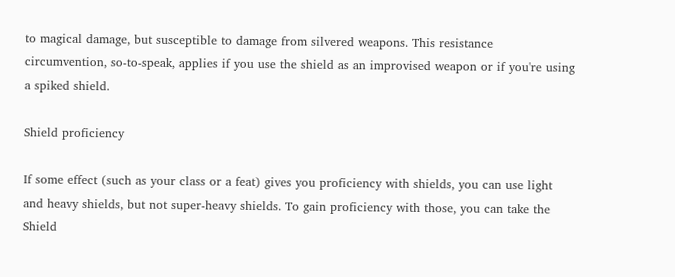to magical damage, but susceptible to damage from silvered weapons. This resistance circumvention, so-to-speak, applies if you use the shield as an improvised weapon or if you're using a spiked shield.

Shield proficiency

If some effect (such as your class or a feat) gives you proficiency with shields, you can use light and heavy shields, but not super-heavy shields. To gain proficiency with those, you can take the Shield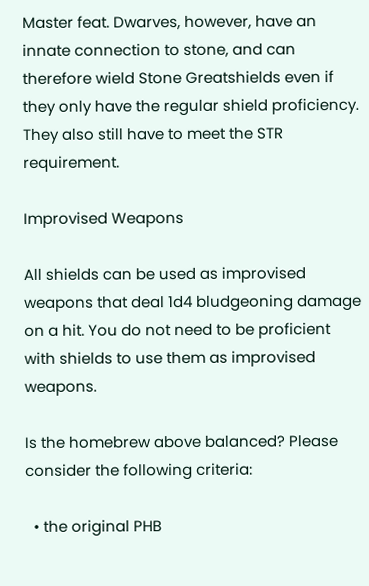Master feat. Dwarves, however, have an innate connection to stone, and can therefore wield Stone Greatshields even if they only have the regular shield proficiency. They also still have to meet the STR requirement.

Improvised Weapons

All shields can be used as improvised weapons that deal 1d4 bludgeoning damage on a hit. You do not need to be proficient with shields to use them as improvised weapons.

Is the homebrew above balanced? Please consider the following criteria:

  • the original PHB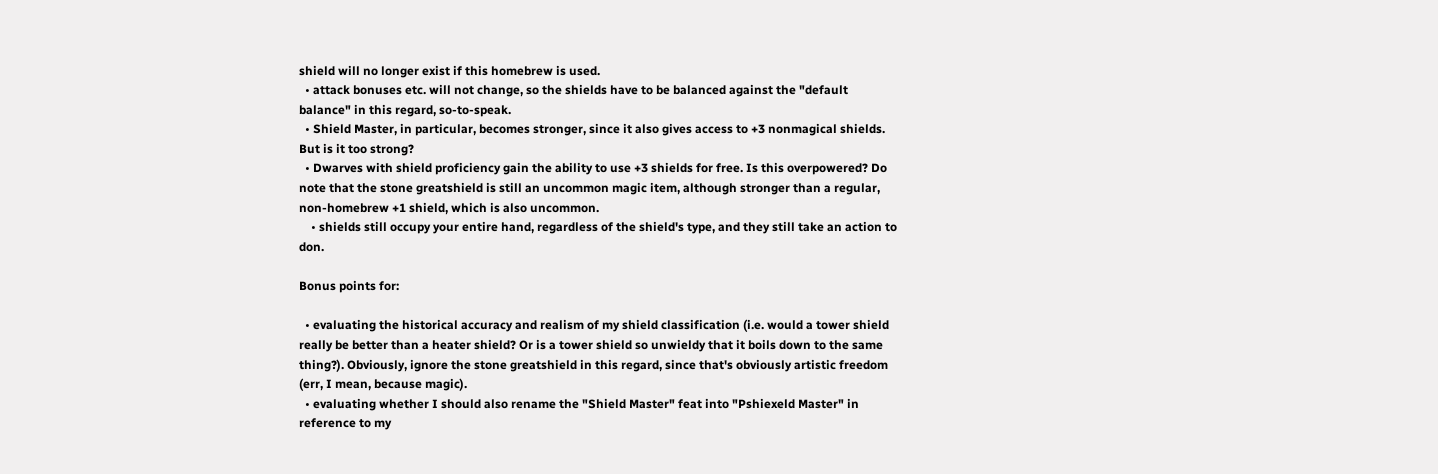shield will no longer exist if this homebrew is used.
  • attack bonuses etc. will not change, so the shields have to be balanced against the "default balance" in this regard, so-to-speak.
  • Shield Master, in particular, becomes stronger, since it also gives access to +3 nonmagical shields. But is it too strong?
  • Dwarves with shield proficiency gain the ability to use +3 shields for free. Is this overpowered? Do note that the stone greatshield is still an uncommon magic item, although stronger than a regular, non-homebrew +1 shield, which is also uncommon.
    • shields still occupy your entire hand, regardless of the shield's type, and they still take an action to don.

Bonus points for:

  • evaluating the historical accuracy and realism of my shield classification (i.e. would a tower shield really be better than a heater shield? Or is a tower shield so unwieldy that it boils down to the same thing?). Obviously, ignore the stone greatshield in this regard, since that's obviously artistic freedom (err, I mean, because magic).
  • evaluating whether I should also rename the "Shield Master" feat into "Pshiexeld Master" in reference to my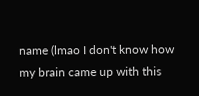name (lmao I don't know how my brain came up with this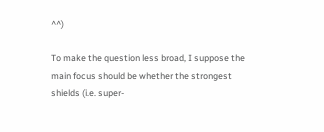^^)

To make the question less broad, I suppose the main focus should be whether the strongest shields (i.e. super-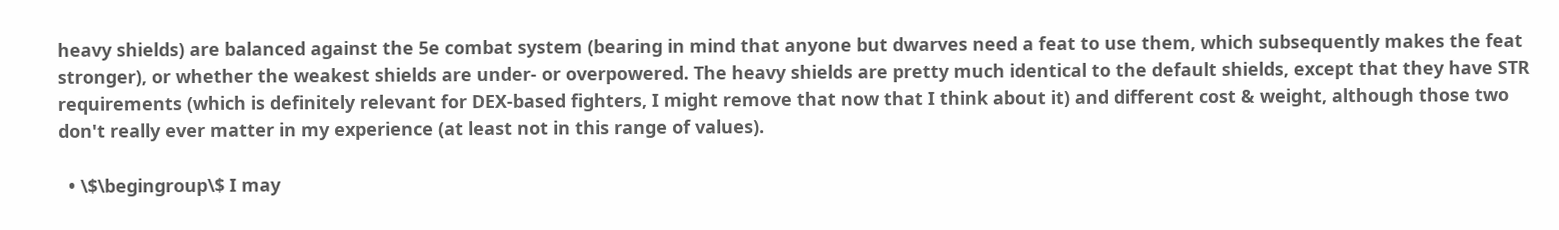heavy shields) are balanced against the 5e combat system (bearing in mind that anyone but dwarves need a feat to use them, which subsequently makes the feat stronger), or whether the weakest shields are under- or overpowered. The heavy shields are pretty much identical to the default shields, except that they have STR requirements (which is definitely relevant for DEX-based fighters, I might remove that now that I think about it) and different cost & weight, although those two don't really ever matter in my experience (at least not in this range of values).

  • \$\begingroup\$ I may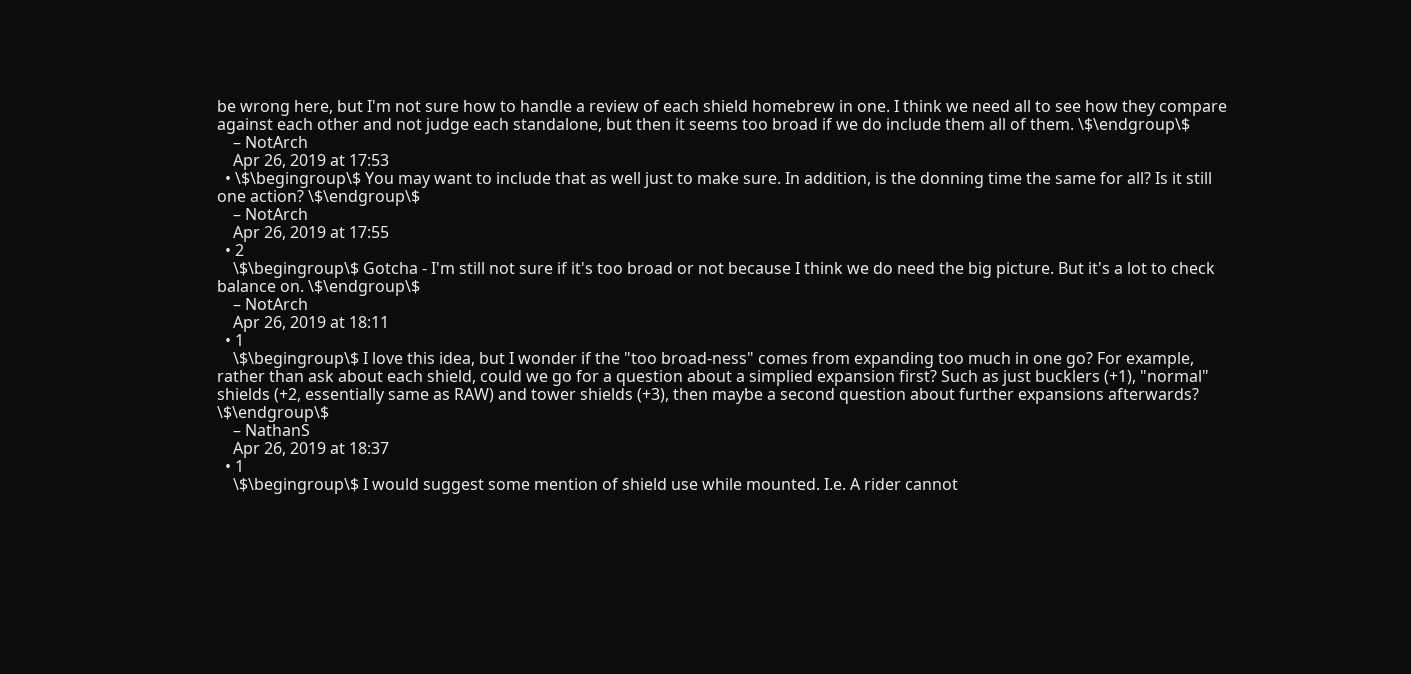be wrong here, but I'm not sure how to handle a review of each shield homebrew in one. I think we need all to see how they compare against each other and not judge each standalone, but then it seems too broad if we do include them all of them. \$\endgroup\$
    – NotArch
    Apr 26, 2019 at 17:53
  • \$\begingroup\$ You may want to include that as well just to make sure. In addition, is the donning time the same for all? Is it still one action? \$\endgroup\$
    – NotArch
    Apr 26, 2019 at 17:55
  • 2
    \$\begingroup\$ Gotcha - I'm still not sure if it's too broad or not because I think we do need the big picture. But it's a lot to check balance on. \$\endgroup\$
    – NotArch
    Apr 26, 2019 at 18:11
  • 1
    \$\begingroup\$ I love this idea, but I wonder if the "too broad-ness" comes from expanding too much in one go? For example, rather than ask about each shield, could we go for a question about a simplied expansion first? Such as just bucklers (+1), "normal" shields (+2, essentially same as RAW) and tower shields (+3), then maybe a second question about further expansions afterwards? \$\endgroup\$
    – NathanS
    Apr 26, 2019 at 18:37
  • 1
    \$\begingroup\$ I would suggest some mention of shield use while mounted. I.e. A rider cannot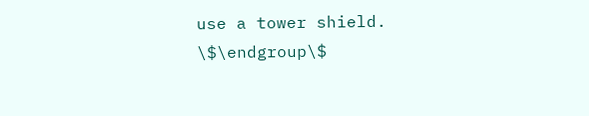use a tower shield. \$\endgroup\$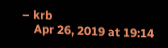– krb
    Apr 26, 2019 at 19:14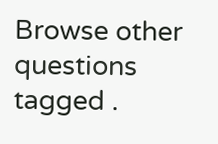Browse other questions tagged .